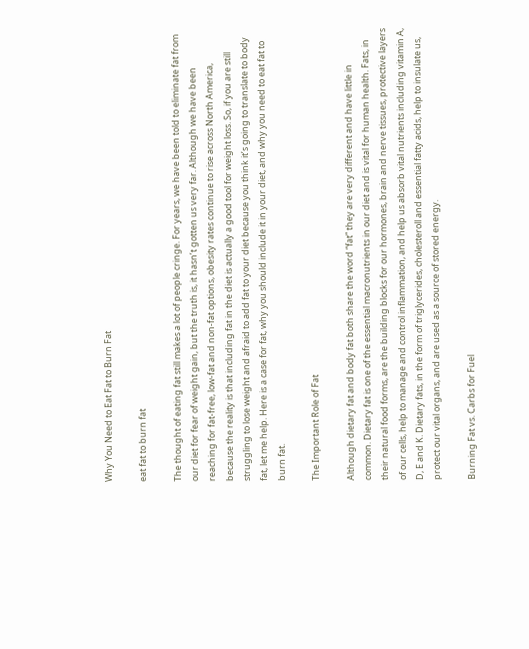Why You Need to Eat Fat to Burn Fat

eat fat to burn fat

The thought of eating fat still makes a lot of people cringe. For years, we have been told to eliminate fat from our diet for fear of weight gain, but the truth is, it hasn’t gotten us very far. Although we have been reaching for fat-free, low-fat and non-fat options, obesity rates continue to rise across North America, because the reality is that including fat in the diet is actually a good tool for weight loss. So, if you are still struggling to lose weight and afraid to add fat to your diet because you think it’s going to translate to body fat, let me help. Here is a case for fat, why you should include it in your diet, and why you need to eat fat to burn fat.

The Important Role of Fat

Although dietary fat and body fat both share the word “fat” they are very different and have little in common. Dietary fat is one of the essential macronutrients in our diet and is vital for human health. Fats, in their natural food forms, are the building blocks for our hormones, brain and nerve tissues, protective layers of our cells, help to manage and control inflammation, and help us absorb vital nutrients including vitamin A, D, E and K. Dietary fats, in the form of triglycerides, cholesteroll and essential fatty acids, help to insulate us, protect our vital organs, and are used as a source of stored energy.

Burning Fat vs. Carbs for Fuel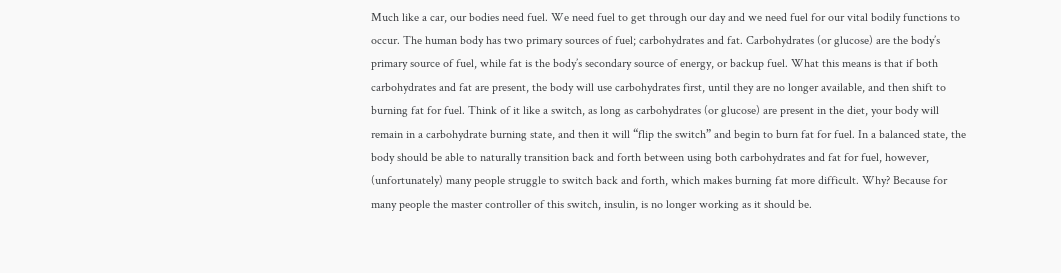Much like a car, our bodies need fuel. We need fuel to get through our day and we need fuel for our vital bodily functions to occur. The human body has two primary sources of fuel; carbohydrates and fat. Carbohydrates (or glucose) are the body’s primary source of fuel, while fat is the body’s secondary source of energy, or backup fuel. What this means is that if both carbohydrates and fat are present, the body will use carbohydrates first, until they are no longer available, and then shift to burning fat for fuel. Think of it like a switch, as long as carbohydrates (or glucose) are present in the diet, your body will remain in a carbohydrate burning state, and then it will “flip the switch” and begin to burn fat for fuel. In a balanced state, the body should be able to naturally transition back and forth between using both carbohydrates and fat for fuel, however, (unfortunately) many people struggle to switch back and forth, which makes burning fat more difficult. Why? Because for many people the master controller of this switch, insulin, is no longer working as it should be.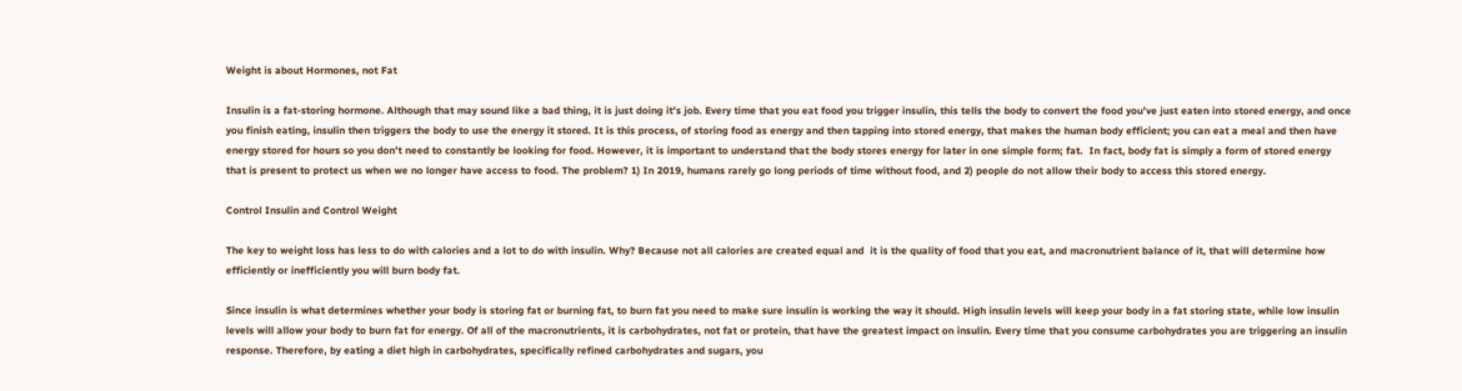Weight is about Hormones, not Fat

Insulin is a fat-storing hormone. Although that may sound like a bad thing, it is just doing it’s job. Every time that you eat food you trigger insulin, this tells the body to convert the food you’ve just eaten into stored energy, and once you finish eating, insulin then triggers the body to use the energy it stored. It is this process, of storing food as energy and then tapping into stored energy, that makes the human body efficient; you can eat a meal and then have energy stored for hours so you don’t need to constantly be looking for food. However, it is important to understand that the body stores energy for later in one simple form; fat.  In fact, body fat is simply a form of stored energy that is present to protect us when we no longer have access to food. The problem? 1) In 2019, humans rarely go long periods of time without food, and 2) people do not allow their body to access this stored energy.

Control Insulin and Control Weight

The key to weight loss has less to do with calories and a lot to do with insulin. Why? Because not all calories are created equal and  it is the quality of food that you eat, and macronutrient balance of it, that will determine how efficiently or inefficiently you will burn body fat.

Since insulin is what determines whether your body is storing fat or burning fat, to burn fat you need to make sure insulin is working the way it should. High insulin levels will keep your body in a fat storing state, while low insulin levels will allow your body to burn fat for energy. Of all of the macronutrients, it is carbohydrates, not fat or protein, that have the greatest impact on insulin. Every time that you consume carbohydrates you are triggering an insulin response. Therefore, by eating a diet high in carbohydrates, specifically refined carbohydrates and sugars, you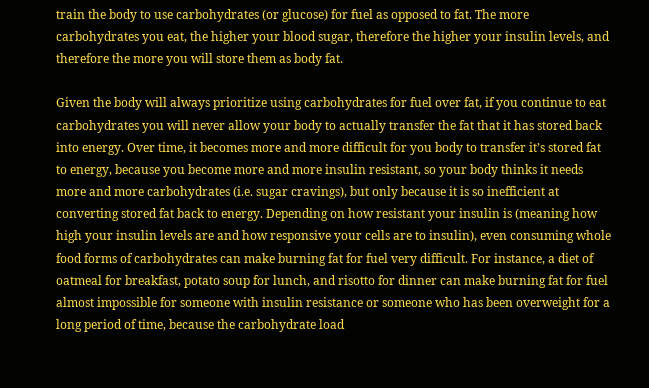train the body to use carbohydrates (or glucose) for fuel as opposed to fat. The more carbohydrates you eat, the higher your blood sugar, therefore the higher your insulin levels, and therefore the more you will store them as body fat.

Given the body will always prioritize using carbohydrates for fuel over fat, if you continue to eat carbohydrates you will never allow your body to actually transfer the fat that it has stored back into energy. Over time, it becomes more and more difficult for you body to transfer it’s stored fat to energy, because you become more and more insulin resistant, so your body thinks it needs more and more carbohydrates (i.e. sugar cravings), but only because it is so inefficient at converting stored fat back to energy. Depending on how resistant your insulin is (meaning how high your insulin levels are and how responsive your cells are to insulin), even consuming whole food forms of carbohydrates can make burning fat for fuel very difficult. For instance, a diet of oatmeal for breakfast, potato soup for lunch, and risotto for dinner can make burning fat for fuel almost impossible for someone with insulin resistance or someone who has been overweight for a long period of time, because the carbohydrate load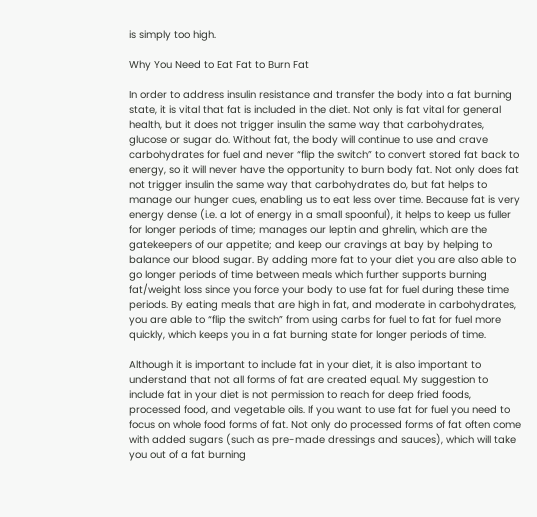is simply too high.

Why You Need to Eat Fat to Burn Fat

In order to address insulin resistance and transfer the body into a fat burning state, it is vital that fat is included in the diet. Not only is fat vital for general health, but it does not trigger insulin the same way that carbohydrates, glucose or sugar do. Without fat, the body will continue to use and crave carbohydrates for fuel and never “flip the switch” to convert stored fat back to energy, so it will never have the opportunity to burn body fat. Not only does fat not trigger insulin the same way that carbohydrates do, but fat helps to manage our hunger cues, enabling us to eat less over time. Because fat is very energy dense (i.e. a lot of energy in a small spoonful), it helps to keep us fuller for longer periods of time; manages our leptin and ghrelin, which are the gatekeepers of our appetite; and keep our cravings at bay by helping to balance our blood sugar. By adding more fat to your diet you are also able to go longer periods of time between meals which further supports burning fat/weight loss since you force your body to use fat for fuel during these time periods. By eating meals that are high in fat, and moderate in carbohydrates, you are able to “flip the switch” from using carbs for fuel to fat for fuel more quickly, which keeps you in a fat burning state for longer periods of time.

Although it is important to include fat in your diet, it is also important to understand that not all forms of fat are created equal. My suggestion to include fat in your diet is not permission to reach for deep fried foods, processed food, and vegetable oils. If you want to use fat for fuel you need to focus on whole food forms of fat. Not only do processed forms of fat often come with added sugars (such as pre-made dressings and sauces), which will take you out of a fat burning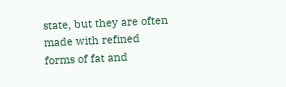state, but they are often made with refined forms of fat and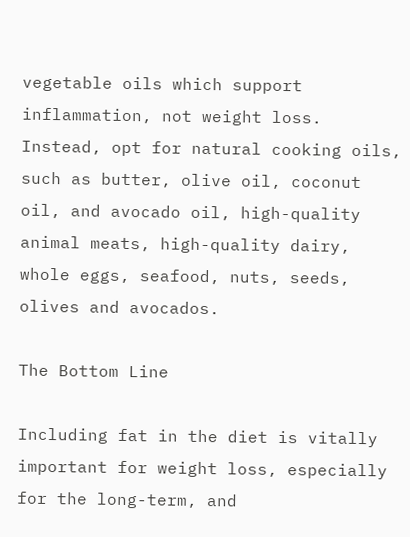vegetable oils which support inflammation, not weight loss. Instead, opt for natural cooking oils, such as butter, olive oil, coconut oil, and avocado oil, high-quality animal meats, high-quality dairy, whole eggs, seafood, nuts, seeds, olives and avocados.

The Bottom Line

Including fat in the diet is vitally important for weight loss, especially for the long-term, and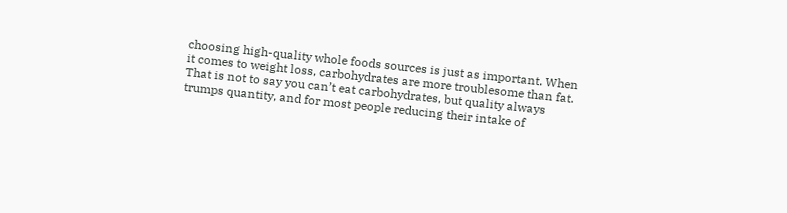choosing high-quality whole foods sources is just as important. When it comes to weight loss, carbohydrates are more troublesome than fat. That is not to say you can’t eat carbohydrates, but quality always trumps quantity, and for most people reducing their intake of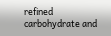refined carbohydrate and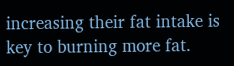increasing their fat intake is key to burning more fat.